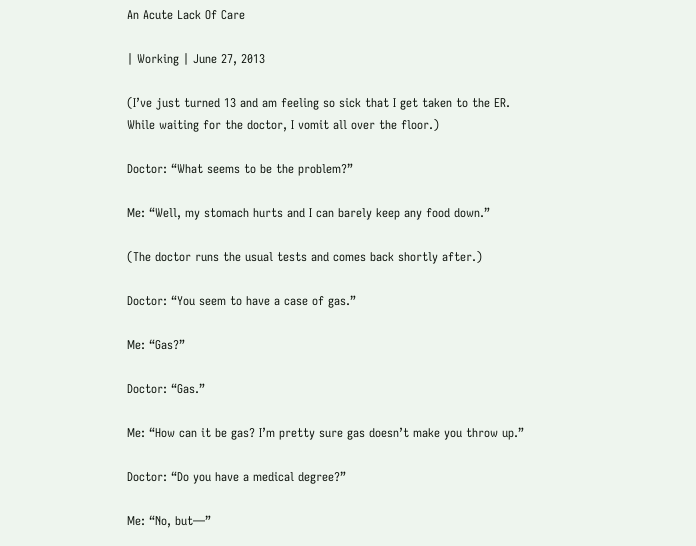An Acute Lack Of Care

| Working | June 27, 2013

(I’ve just turned 13 and am feeling so sick that I get taken to the ER. While waiting for the doctor, I vomit all over the floor.)

Doctor: “What seems to be the problem?”

Me: “Well, my stomach hurts and I can barely keep any food down.”

(The doctor runs the usual tests and comes back shortly after.)

Doctor: “You seem to have a case of gas.”

Me: “Gas?”

Doctor: “Gas.”

Me: “How can it be gas? I’m pretty sure gas doesn’t make you throw up.”

Doctor: “Do you have a medical degree?”

Me: “No, but—”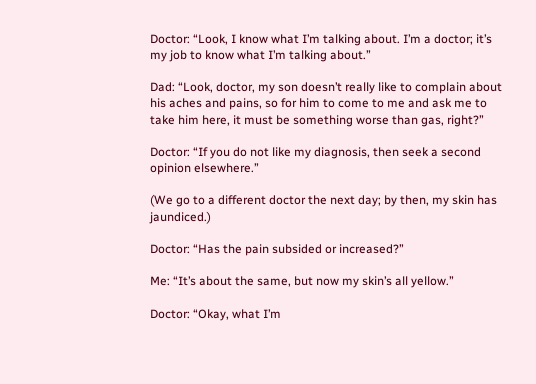Doctor: “Look, I know what I’m talking about. I’m a doctor; it’s my job to know what I’m talking about.”

Dad: “Look, doctor, my son doesn’t really like to complain about his aches and pains, so for him to come to me and ask me to take him here, it must be something worse than gas, right?”

Doctor: “If you do not like my diagnosis, then seek a second opinion elsewhere.”

(We go to a different doctor the next day; by then, my skin has jaundiced.)

Doctor: “Has the pain subsided or increased?”

Me: “It’s about the same, but now my skin’s all yellow.”

Doctor: “Okay, what I’m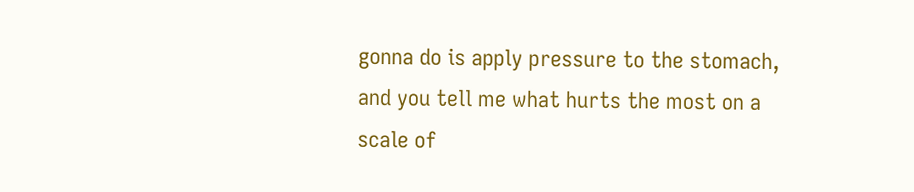gonna do is apply pressure to the stomach, and you tell me what hurts the most on a scale of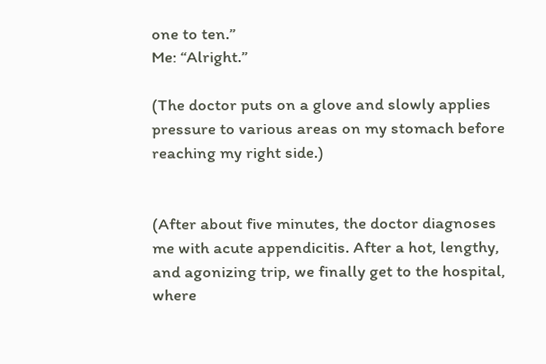one to ten.”
Me: “Alright.”

(The doctor puts on a glove and slowly applies pressure to various areas on my stomach before reaching my right side.)


(After about five minutes, the doctor diagnoses me with acute appendicitis. After a hot, lengthy, and agonizing trip, we finally get to the hospital, where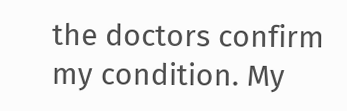the doctors confirm my condition. My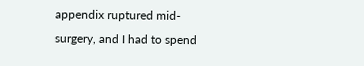appendix ruptured mid-surgery, and I had to spend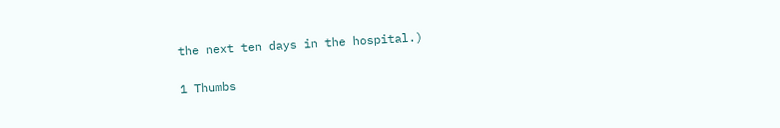the next ten days in the hospital.)

1 Thumbs